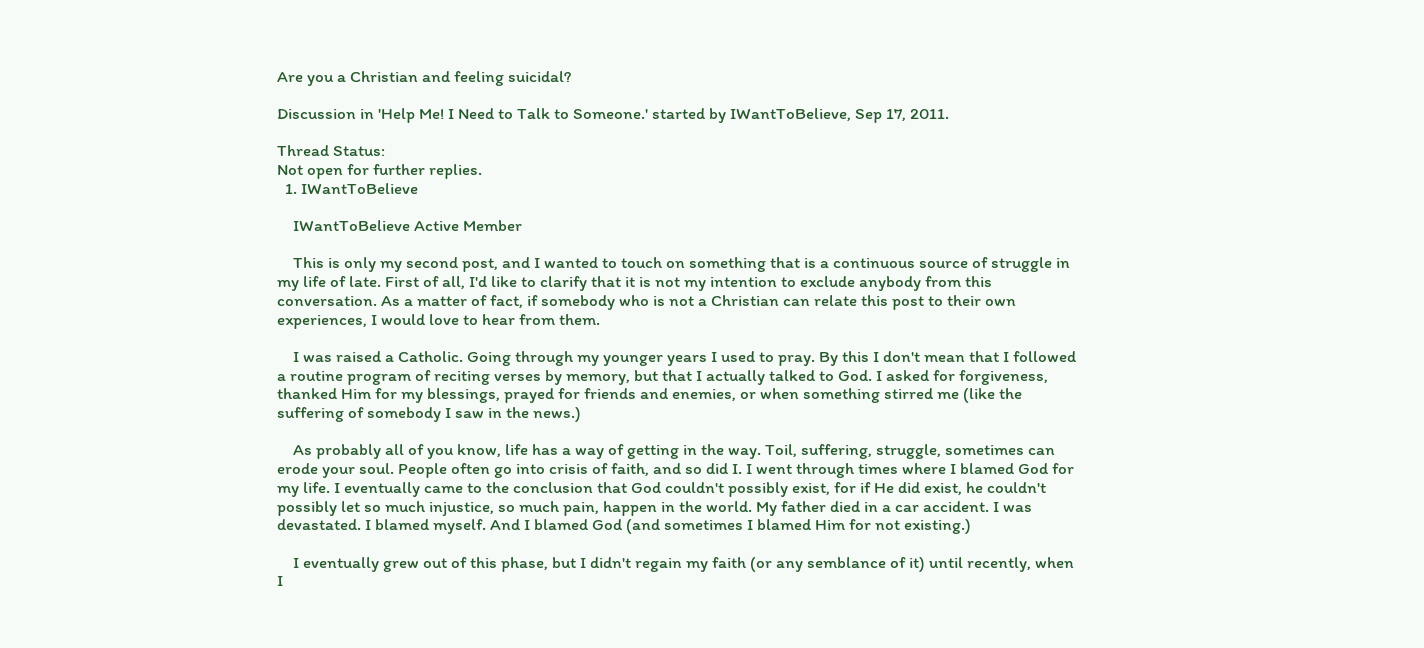Are you a Christian and feeling suicidal?

Discussion in 'Help Me! I Need to Talk to Someone.' started by IWantToBelieve, Sep 17, 2011.

Thread Status:
Not open for further replies.
  1. IWantToBelieve

    IWantToBelieve Active Member

    This is only my second post, and I wanted to touch on something that is a continuous source of struggle in my life of late. First of all, I'd like to clarify that it is not my intention to exclude anybody from this conversation. As a matter of fact, if somebody who is not a Christian can relate this post to their own experiences, I would love to hear from them.

    I was raised a Catholic. Going through my younger years I used to pray. By this I don't mean that I followed a routine program of reciting verses by memory, but that I actually talked to God. I asked for forgiveness, thanked Him for my blessings, prayed for friends and enemies, or when something stirred me (like the suffering of somebody I saw in the news.)

    As probably all of you know, life has a way of getting in the way. Toil, suffering, struggle, sometimes can erode your soul. People often go into crisis of faith, and so did I. I went through times where I blamed God for my life. I eventually came to the conclusion that God couldn't possibly exist, for if He did exist, he couldn't possibly let so much injustice, so much pain, happen in the world. My father died in a car accident. I was devastated. I blamed myself. And I blamed God (and sometimes I blamed Him for not existing.)

    I eventually grew out of this phase, but I didn't regain my faith (or any semblance of it) until recently, when I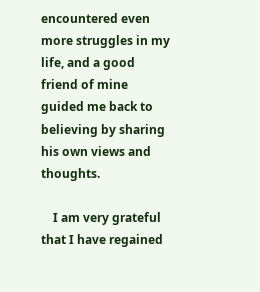encountered even more struggles in my life, and a good friend of mine guided me back to believing by sharing his own views and thoughts.

    I am very grateful that I have regained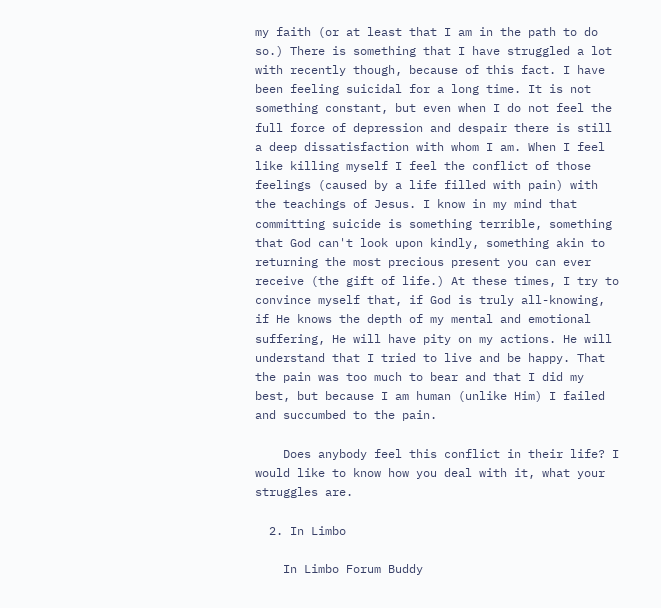my faith (or at least that I am in the path to do so.) There is something that I have struggled a lot with recently though, because of this fact. I have been feeling suicidal for a long time. It is not something constant, but even when I do not feel the full force of depression and despair there is still a deep dissatisfaction with whom I am. When I feel like killing myself I feel the conflict of those feelings (caused by a life filled with pain) with the teachings of Jesus. I know in my mind that committing suicide is something terrible, something that God can't look upon kindly, something akin to returning the most precious present you can ever receive (the gift of life.) At these times, I try to convince myself that, if God is truly all-knowing, if He knows the depth of my mental and emotional suffering, He will have pity on my actions. He will understand that I tried to live and be happy. That the pain was too much to bear and that I did my best, but because I am human (unlike Him) I failed and succumbed to the pain.

    Does anybody feel this conflict in their life? I would like to know how you deal with it, what your struggles are.

  2. In Limbo

    In Limbo Forum Buddy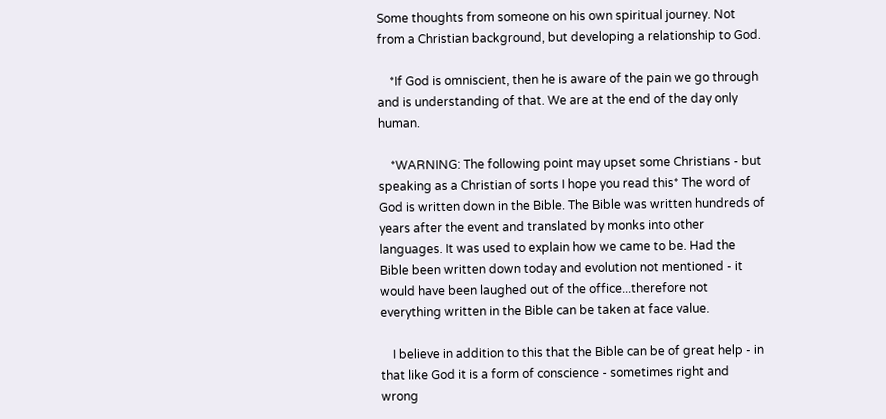Some thoughts from someone on his own spiritual journey. Not from a Christian background, but developing a relationship to God.

    *If God is omniscient, then he is aware of the pain we go through and is understanding of that. We are at the end of the day only human.

    *WARNING: The following point may upset some Christians - but speaking as a Christian of sorts I hope you read this* The word of God is written down in the Bible. The Bible was written hundreds of years after the event and translated by monks into other languages. It was used to explain how we came to be. Had the Bible been written down today and evolution not mentioned - it would have been laughed out of the office...therefore not everything written in the Bible can be taken at face value.

    I believe in addition to this that the Bible can be of great help - in that like God it is a form of conscience - sometimes right and wrong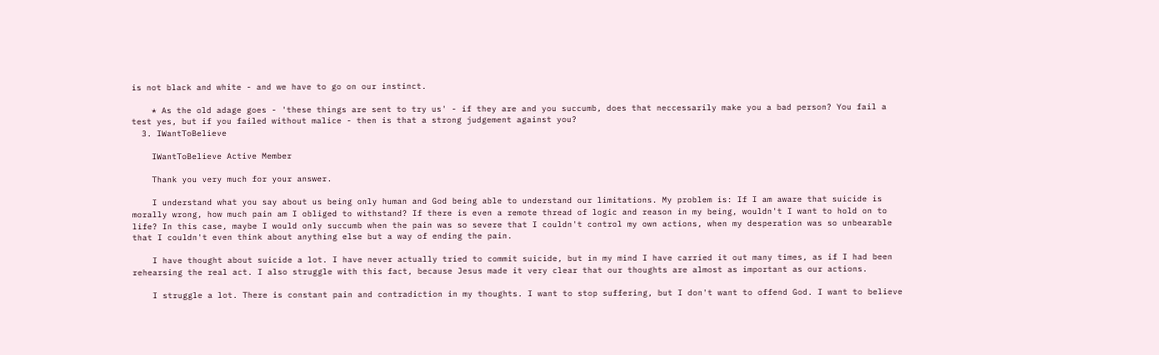is not black and white - and we have to go on our instinct.

    * As the old adage goes - 'these things are sent to try us' - if they are and you succumb, does that neccessarily make you a bad person? You fail a test yes, but if you failed without malice - then is that a strong judgement against you?
  3. IWantToBelieve

    IWantToBelieve Active Member

    Thank you very much for your answer.

    I understand what you say about us being only human and God being able to understand our limitations. My problem is: If I am aware that suicide is morally wrong, how much pain am I obliged to withstand? If there is even a remote thread of logic and reason in my being, wouldn't I want to hold on to life? In this case, maybe I would only succumb when the pain was so severe that I couldn't control my own actions, when my desperation was so unbearable that I couldn't even think about anything else but a way of ending the pain.

    I have thought about suicide a lot. I have never actually tried to commit suicide, but in my mind I have carried it out many times, as if I had been rehearsing the real act. I also struggle with this fact, because Jesus made it very clear that our thoughts are almost as important as our actions.

    I struggle a lot. There is constant pain and contradiction in my thoughts. I want to stop suffering, but I don't want to offend God. I want to believe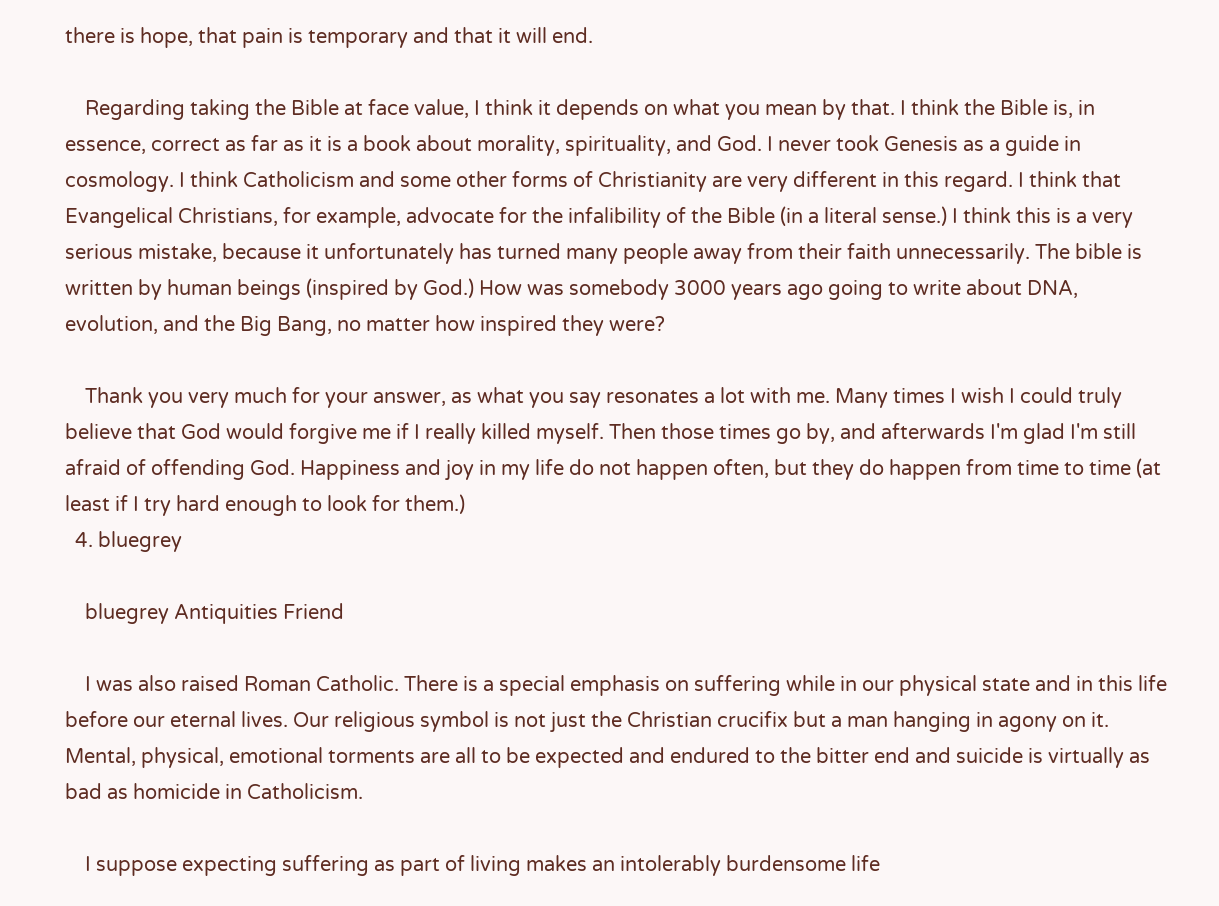there is hope, that pain is temporary and that it will end.

    Regarding taking the Bible at face value, I think it depends on what you mean by that. I think the Bible is, in essence, correct as far as it is a book about morality, spirituality, and God. I never took Genesis as a guide in cosmology. I think Catholicism and some other forms of Christianity are very different in this regard. I think that Evangelical Christians, for example, advocate for the infalibility of the Bible (in a literal sense.) I think this is a very serious mistake, because it unfortunately has turned many people away from their faith unnecessarily. The bible is written by human beings (inspired by God.) How was somebody 3000 years ago going to write about DNA, evolution, and the Big Bang, no matter how inspired they were?

    Thank you very much for your answer, as what you say resonates a lot with me. Many times I wish I could truly believe that God would forgive me if I really killed myself. Then those times go by, and afterwards I'm glad I'm still afraid of offending God. Happiness and joy in my life do not happen often, but they do happen from time to time (at least if I try hard enough to look for them.)
  4. bluegrey

    bluegrey Antiquities Friend

    I was also raised Roman Catholic. There is a special emphasis on suffering while in our physical state and in this life before our eternal lives. Our religious symbol is not just the Christian crucifix but a man hanging in agony on it. Mental, physical, emotional torments are all to be expected and endured to the bitter end and suicide is virtually as bad as homicide in Catholicism.

    I suppose expecting suffering as part of living makes an intolerably burdensome life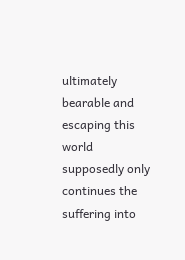ultimately bearable and escaping this world supposedly only continues the suffering into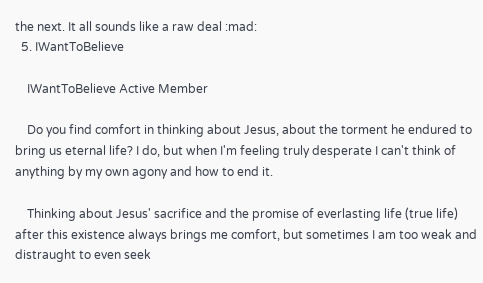the next. It all sounds like a raw deal :mad:
  5. IWantToBelieve

    IWantToBelieve Active Member

    Do you find comfort in thinking about Jesus, about the torment he endured to bring us eternal life? I do, but when I'm feeling truly desperate I can't think of anything by my own agony and how to end it.

    Thinking about Jesus' sacrifice and the promise of everlasting life (true life) after this existence always brings me comfort, but sometimes I am too weak and distraught to even seek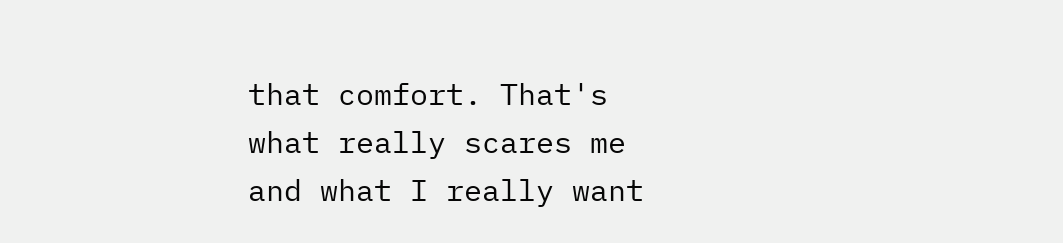that comfort. That's what really scares me and what I really want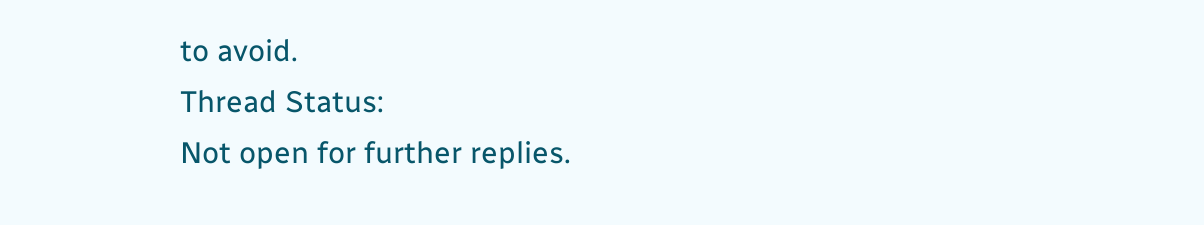to avoid.
Thread Status:
Not open for further replies.